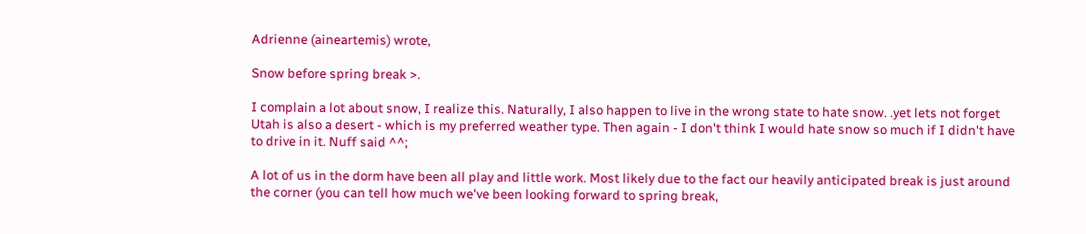Adrienne (aineartemis) wrote,

Snow before spring break >.

I complain a lot about snow, I realize this. Naturally, I also happen to live in the wrong state to hate snow. .yet lets not forget Utah is also a desert - which is my preferred weather type. Then again - I don't think I would hate snow so much if I didn't have to drive in it. Nuff said ^^;

A lot of us in the dorm have been all play and little work. Most likely due to the fact our heavily anticipated break is just around the corner (you can tell how much we've been looking forward to spring break,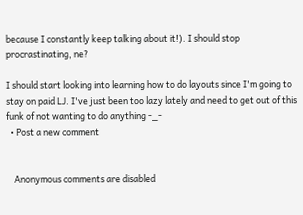because I constantly keep talking about it!). I should stop procrastinating, ne?

I should start looking into learning how to do layouts since I'm going to stay on paid LJ. I've just been too lazy lately and need to get out of this funk of not wanting to do anything -_-
  • Post a new comment


    Anonymous comments are disabled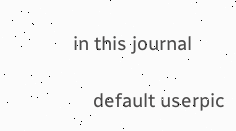in this journal

    default userpic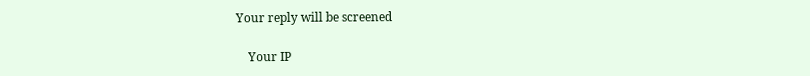Your reply will be screened

    Your IP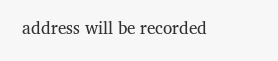address will be recorded